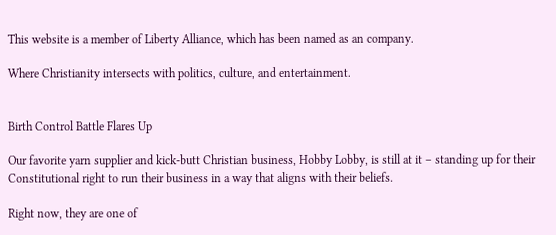This website is a member of Liberty Alliance, which has been named as an company.

Where Christianity intersects with politics, culture, and entertainment.


Birth Control Battle Flares Up

Our favorite yarn supplier and kick-butt Christian business, Hobby Lobby, is still at it – standing up for their Constitutional right to run their business in a way that aligns with their beliefs.

Right now, they are one of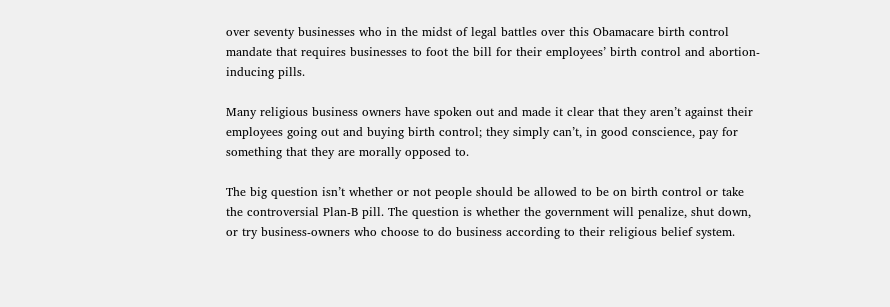over seventy businesses who in the midst of legal battles over this Obamacare birth control mandate that requires businesses to foot the bill for their employees’ birth control and abortion-inducing pills.

Many religious business owners have spoken out and made it clear that they aren’t against their employees going out and buying birth control; they simply can’t, in good conscience, pay for something that they are morally opposed to.

The big question isn’t whether or not people should be allowed to be on birth control or take the controversial Plan-B pill. The question is whether the government will penalize, shut down, or try business-owners who choose to do business according to their religious belief system.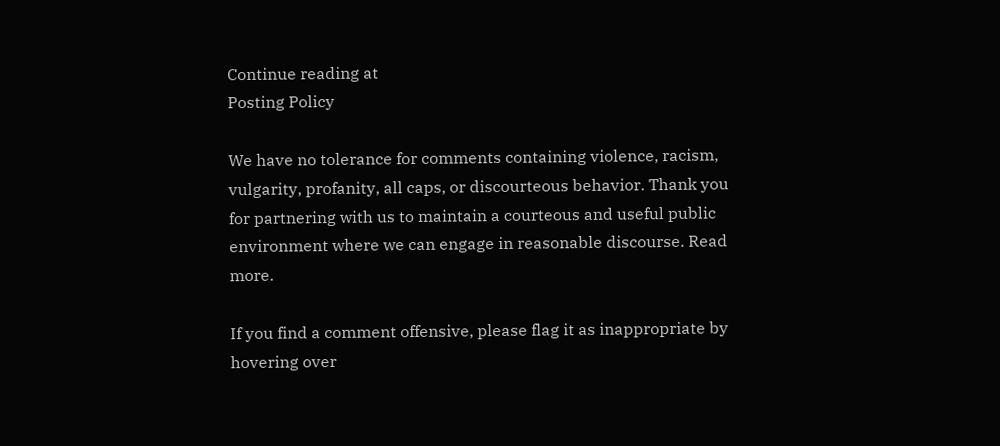Continue reading at
Posting Policy

We have no tolerance for comments containing violence, racism, vulgarity, profanity, all caps, or discourteous behavior. Thank you for partnering with us to maintain a courteous and useful public environment where we can engage in reasonable discourse. Read more.

If you find a comment offensive, please flag it as inappropriate by hovering over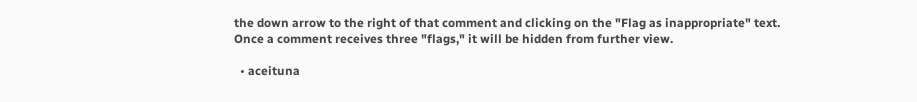the down arrow to the right of that comment and clicking on the "Flag as inappropriate" text. Once a comment receives three "flags," it will be hidden from further view.

  • aceituna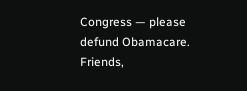Congress — please defund Obamacare. Friends,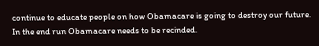continue to educate people on how Obamacare is going to destroy our future. In the end run Obamacare needs to be recinded.